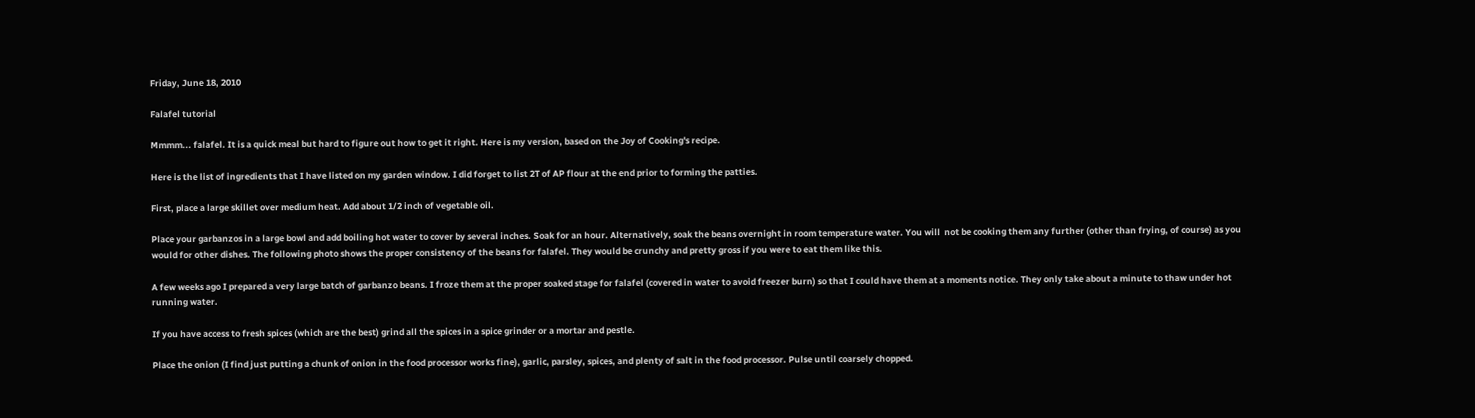Friday, June 18, 2010

Falafel tutorial

Mmmm... falafel. It is a quick meal but hard to figure out how to get it right. Here is my version, based on the Joy of Cooking's recipe.

Here is the list of ingredients that I have listed on my garden window. I did forget to list 2T of AP flour at the end prior to forming the patties.

First, place a large skillet over medium heat. Add about 1/2 inch of vegetable oil.

Place your garbanzos in a large bowl and add boiling hot water to cover by several inches. Soak for an hour. Alternatively, soak the beans overnight in room temperature water. You will  not be cooking them any further (other than frying, of course) as you would for other dishes. The following photo shows the proper consistency of the beans for falafel. They would be crunchy and pretty gross if you were to eat them like this.

A few weeks ago I prepared a very large batch of garbanzo beans. I froze them at the proper soaked stage for falafel (covered in water to avoid freezer burn) so that I could have them at a moments notice. They only take about a minute to thaw under hot running water.

If you have access to fresh spices (which are the best) grind all the spices in a spice grinder or a mortar and pestle.

Place the onion (I find just putting a chunk of onion in the food processor works fine), garlic, parsley, spices, and plenty of salt in the food processor. Pulse until coarsely chopped.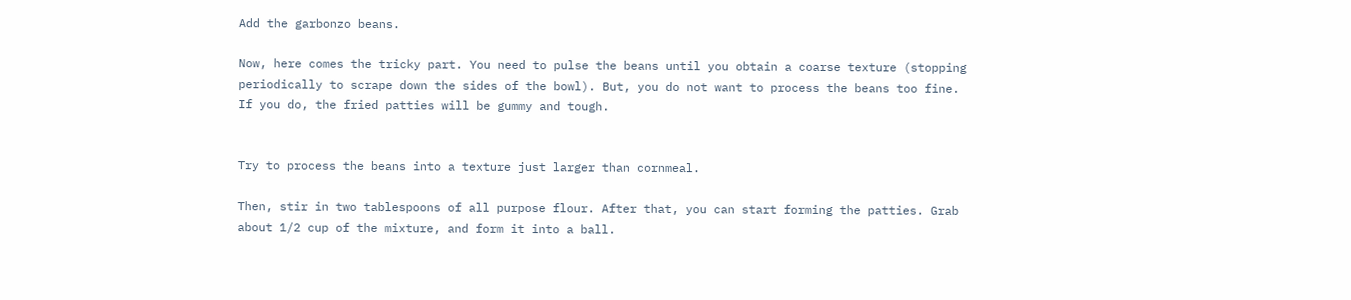Add the garbonzo beans.

Now, here comes the tricky part. You need to pulse the beans until you obtain a coarse texture (stopping periodically to scrape down the sides of the bowl). But, you do not want to process the beans too fine. If you do, the fried patties will be gummy and tough.


Try to process the beans into a texture just larger than cornmeal.

Then, stir in two tablespoons of all purpose flour. After that, you can start forming the patties. Grab about 1/2 cup of the mixture, and form it into a ball.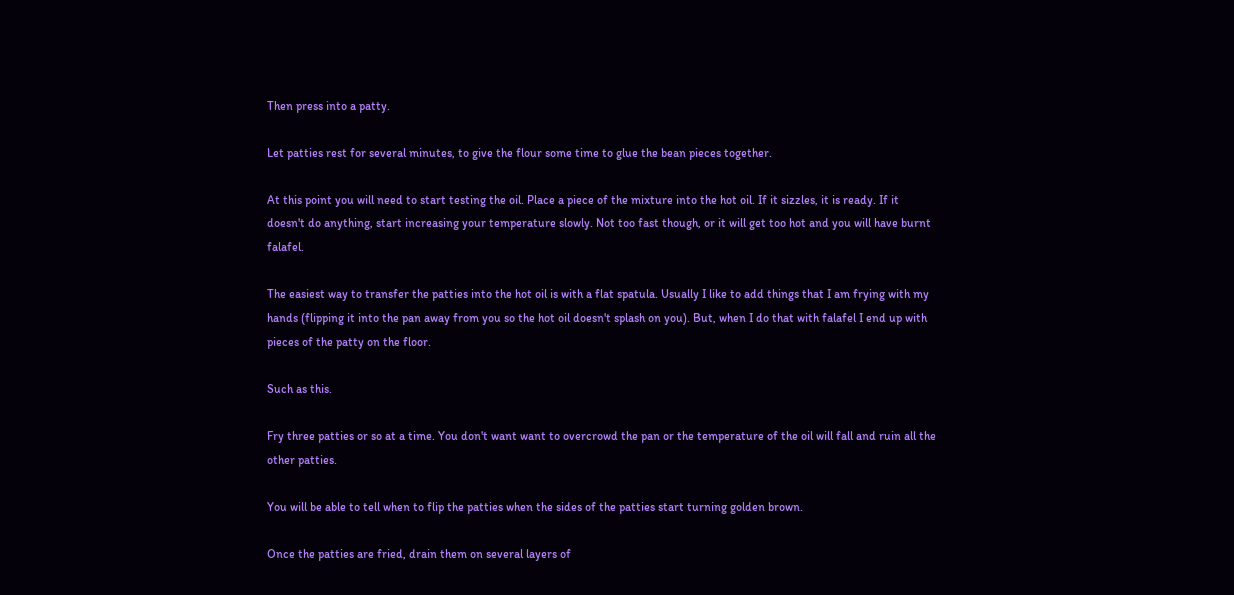Then press into a patty.

Let patties rest for several minutes, to give the flour some time to glue the bean pieces together.

At this point you will need to start testing the oil. Place a piece of the mixture into the hot oil. If it sizzles, it is ready. If it doesn't do anything, start increasing your temperature slowly. Not too fast though, or it will get too hot and you will have burnt falafel.

The easiest way to transfer the patties into the hot oil is with a flat spatula. Usually I like to add things that I am frying with my hands (flipping it into the pan away from you so the hot oil doesn't splash on you). But, when I do that with falafel I end up with pieces of the patty on the floor.

Such as this.

Fry three patties or so at a time. You don't want want to overcrowd the pan or the temperature of the oil will fall and ruin all the other patties.

You will be able to tell when to flip the patties when the sides of the patties start turning golden brown.

Once the patties are fried, drain them on several layers of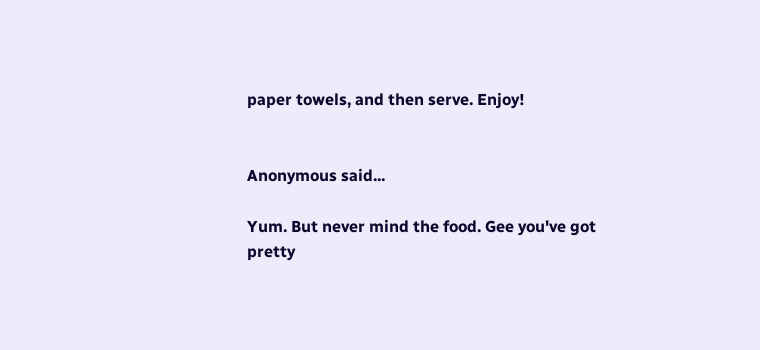paper towels, and then serve. Enjoy!


Anonymous said...

Yum. But never mind the food. Gee you've got pretty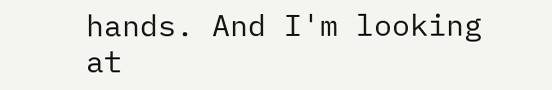hands. And I'm looking at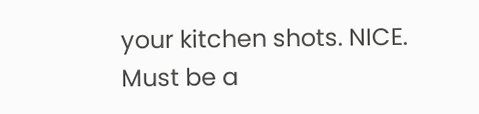your kitchen shots. NICE. Must be a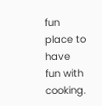fun place to have fun with cooking.